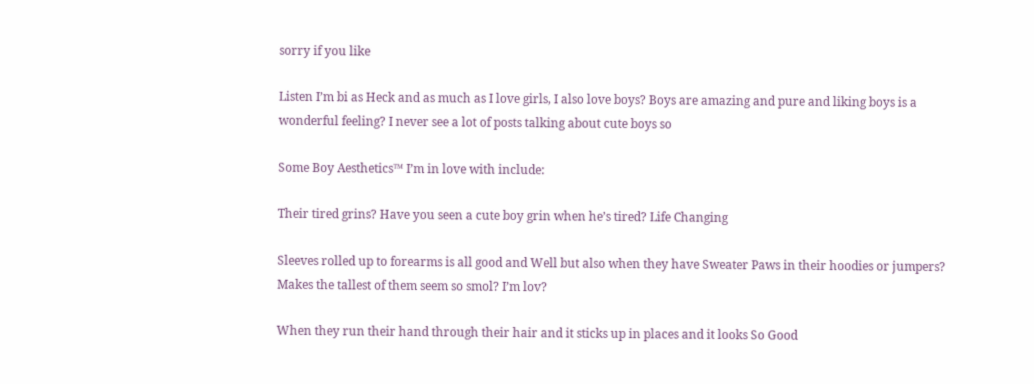sorry if you like

Listen I’m bi as Heck and as much as I love girls, I also love boys? Boys are amazing and pure and liking boys is a wonderful feeling? I never see a lot of posts talking about cute boys so

Some Boy Aesthetics™ I’m in love with include:

Their tired grins? Have you seen a cute boy grin when he’s tired? Life Changing

Sleeves rolled up to forearms is all good and Well but also when they have Sweater Paws in their hoodies or jumpers? Makes the tallest of them seem so smol? I’m lov?

When they run their hand through their hair and it sticks up in places and it looks So Good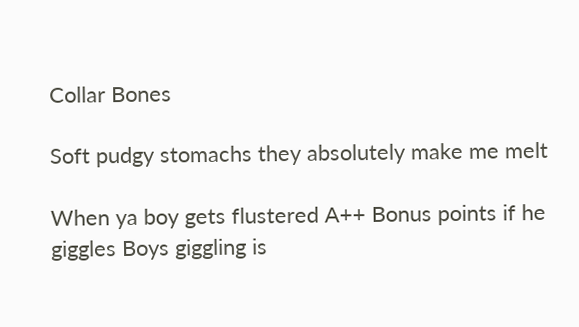Collar Bones

Soft pudgy stomachs they absolutely make me melt

When ya boy gets flustered A++ Bonus points if he giggles Boys giggling is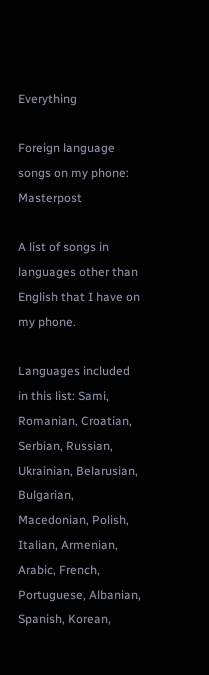Everything

Foreign language songs on my phone: Masterpost

A list of songs in languages other than English that I have on my phone.

Languages included in this list: Sami, Romanian, Croatian, Serbian, Russian, Ukrainian, Belarusian, Bulgarian, Macedonian, Polish, Italian, Armenian, Arabic, French, Portuguese, Albanian, Spanish, Korean,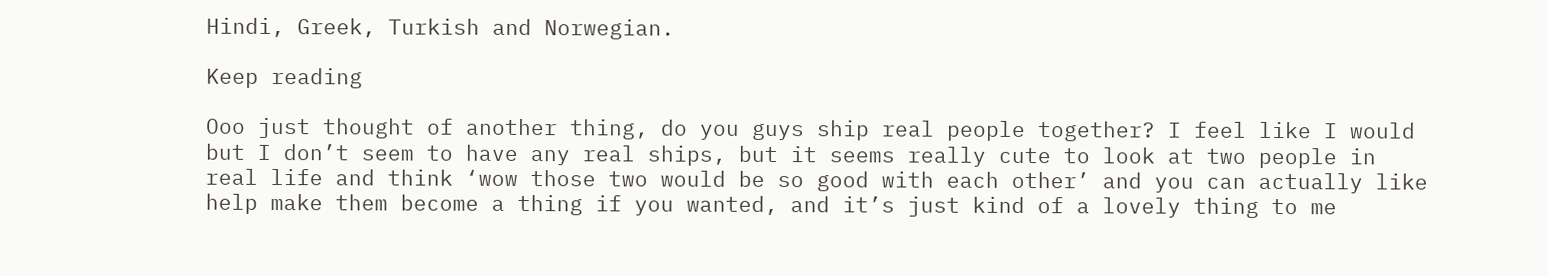Hindi, Greek, Turkish and Norwegian.

Keep reading

Ooo just thought of another thing, do you guys ship real people together? I feel like I would but I don’t seem to have any real ships, but it seems really cute to look at two people in real life and think ‘wow those two would be so good with each other’ and you can actually like help make them become a thing if you wanted, and it’s just kind of a lovely thing to me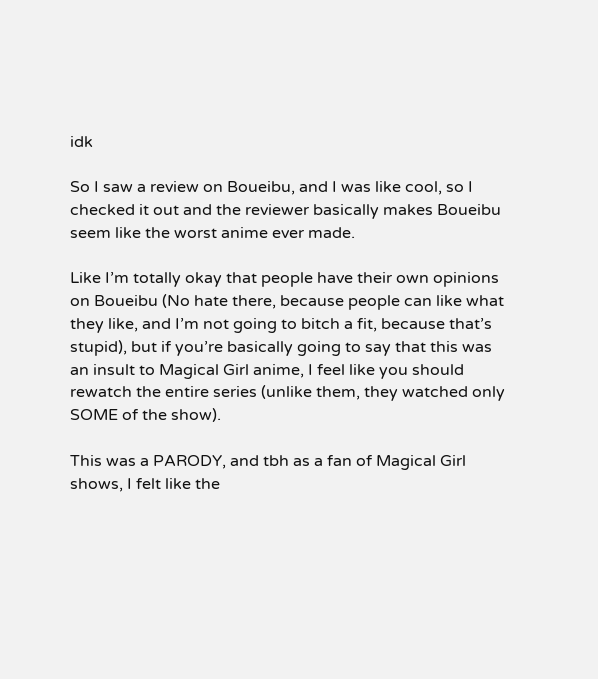idk

So I saw a review on Boueibu, and I was like cool, so I checked it out and the reviewer basically makes Boueibu seem like the worst anime ever made.

Like I’m totally okay that people have their own opinions on Boueibu (No hate there, because people can like what they like, and I’m not going to bitch a fit, because that’s stupid), but if you’re basically going to say that this was an insult to Magical Girl anime, I feel like you should rewatch the entire series (unlike them, they watched only SOME of the show).

This was a PARODY, and tbh as a fan of Magical Girl shows, I felt like the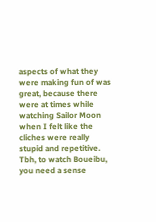aspects of what they were making fun of was great, because there were at times while watching Sailor Moon when I felt like the cliches were really stupid and repetitive. Tbh, to watch Boueibu, you need a sense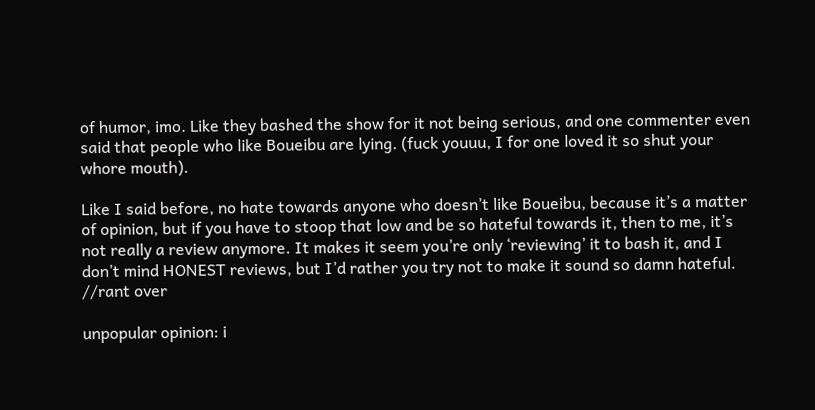of humor, imo. Like they bashed the show for it not being serious, and one commenter even said that people who like Boueibu are lying. (fuck youuu, I for one loved it so shut your whore mouth).

Like I said before, no hate towards anyone who doesn’t like Boueibu, because it’s a matter of opinion, but if you have to stoop that low and be so hateful towards it, then to me, it’s not really a review anymore. It makes it seem you’re only ‘reviewing’ it to bash it, and I don’t mind HONEST reviews, but I’d rather you try not to make it sound so damn hateful. //rant over

unpopular opinion: i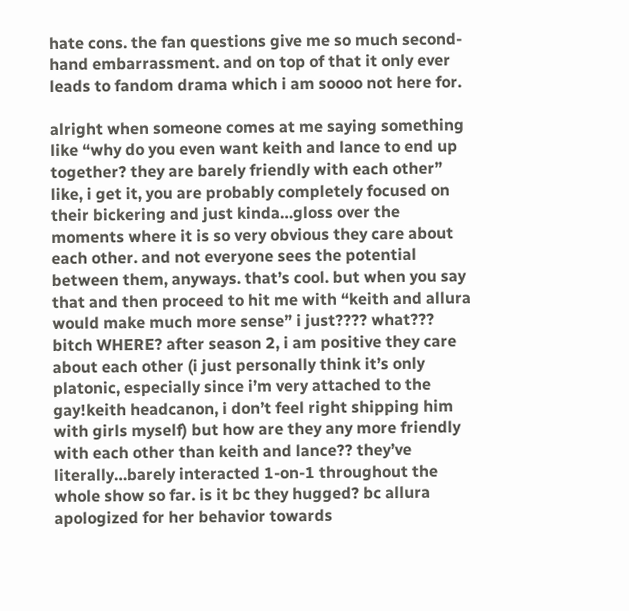hate cons. the fan questions give me so much second-hand embarrassment. and on top of that it only ever leads to fandom drama which i am soooo not here for.

alright when someone comes at me saying something like “why do you even want keith and lance to end up together? they are barely friendly with each other” like, i get it, you are probably completely focused on their bickering and just kinda…gloss over the moments where it is so very obvious they care about each other. and not everyone sees the potential between them, anyways. that’s cool. but when you say that and then proceed to hit me with “keith and allura would make much more sense” i just???? what??? bitch WHERE? after season 2, i am positive they care about each other (i just personally think it’s only platonic, especially since i’m very attached to the gay!keith headcanon, i don’t feel right shipping him with girls myself) but how are they any more friendly with each other than keith and lance?? they’ve literally…barely interacted 1-on-1 throughout the whole show so far. is it bc they hugged? bc allura apologized for her behavior towards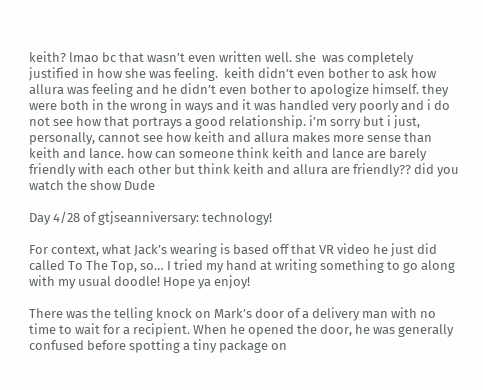keith? lmao bc that wasn’t even written well. she  was completely justified in how she was feeling.  keith didn’t even bother to ask how allura was feeling and he didn’t even bother to apologize himself. they were both in the wrong in ways and it was handled very poorly and i do not see how that portrays a good relationship. i’m sorry but i just, personally, cannot see how keith and allura makes more sense than keith and lance. how can someone think keith and lance are barely friendly with each other but think keith and allura are friendly?? did you watch the show Dude

Day 4/28 of gtjseanniversary: technology!

For context, what Jack’s wearing is based off that VR video he just did called To The Top, so… I tried my hand at writing something to go along with my usual doodle! Hope ya enjoy!

There was the telling knock on Mark’s door of a delivery man with no time to wait for a recipient. When he opened the door, he was generally confused before spotting a tiny package on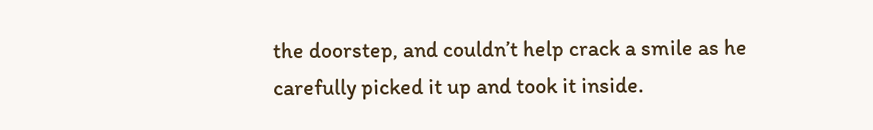the doorstep, and couldn’t help crack a smile as he carefully picked it up and took it inside.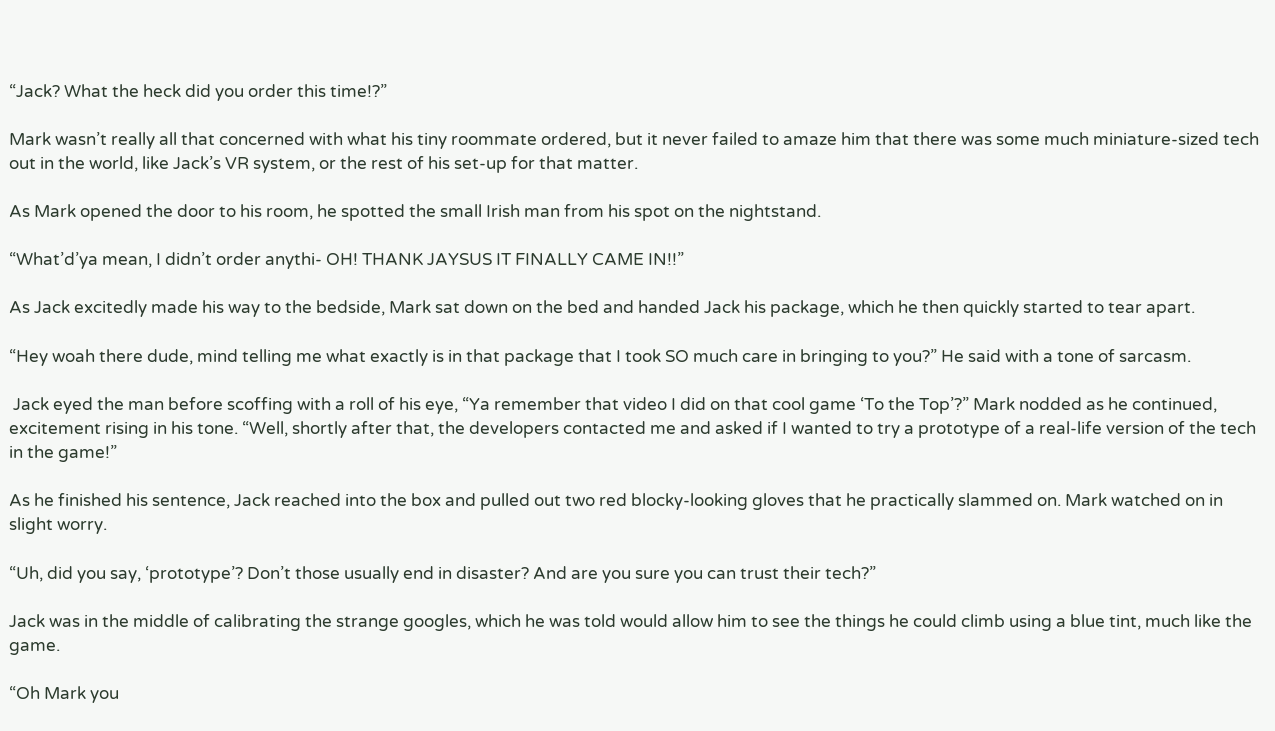“Jack? What the heck did you order this time!?”

Mark wasn’t really all that concerned with what his tiny roommate ordered, but it never failed to amaze him that there was some much miniature-sized tech out in the world, like Jack’s VR system, or the rest of his set-up for that matter.

As Mark opened the door to his room, he spotted the small Irish man from his spot on the nightstand.

“What’d’ya mean, I didn’t order anythi- OH! THANK JAYSUS IT FINALLY CAME IN!!”

As Jack excitedly made his way to the bedside, Mark sat down on the bed and handed Jack his package, which he then quickly started to tear apart.

“Hey woah there dude, mind telling me what exactly is in that package that I took SO much care in bringing to you?” He said with a tone of sarcasm.

 Jack eyed the man before scoffing with a roll of his eye, “Ya remember that video I did on that cool game ‘To the Top’?” Mark nodded as he continued, excitement rising in his tone. “Well, shortly after that, the developers contacted me and asked if I wanted to try a prototype of a real-life version of the tech in the game!”

As he finished his sentence, Jack reached into the box and pulled out two red blocky-looking gloves that he practically slammed on. Mark watched on in slight worry.

“Uh, did you say, ‘prototype’? Don’t those usually end in disaster? And are you sure you can trust their tech?”

Jack was in the middle of calibrating the strange googles, which he was told would allow him to see the things he could climb using a blue tint, much like the game.

“Oh Mark you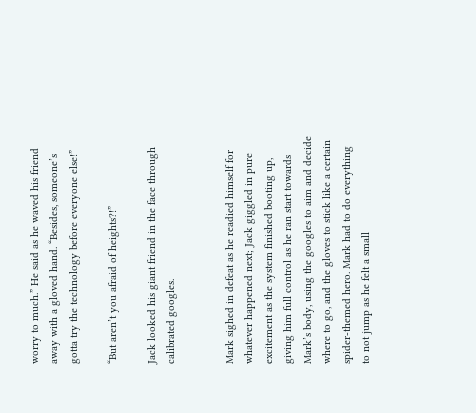worry to much.” He said as he waved his friend away with a gloved hand. “Besides, someone’s gotta try the technology before everyone else!”

“But aren’t you afraid of heights?!”

Jack looked his giant friend in the face through calibrated googles.


Mark sighed in defeat as he readied himself for whatever happened next; Jack giggled in pure excitement as the system finished booting up, giving him full control as he ran start towards Mark’s body, using the googles to aim and decide where to go, and the gloves to stick like a certain spider-themed hero. Mark had to do everything to not jump as he felt a small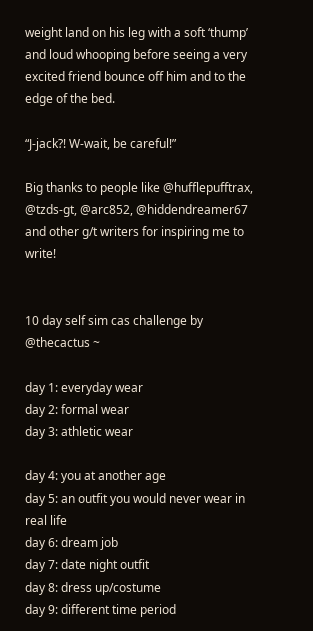weight land on his leg with a soft ‘thump’ and loud whooping before seeing a very excited friend bounce off him and to the edge of the bed.

“J-jack?! W-wait, be careful!”

Big thanks to people like @hufflepufftrax, @tzds-gt, @arc852, @hiddendreamer67 and other g/t writers for inspiring me to write!


10 day self sim cas challenge by @thecactus ~

day 1: everyday wear
day 2: formal wear
day 3: athletic wear

day 4: you at another age
day 5: an outfit you would never wear in real life
day 6: dream job
day 7: date night outfit
day 8: dress up/costume
day 9: different time period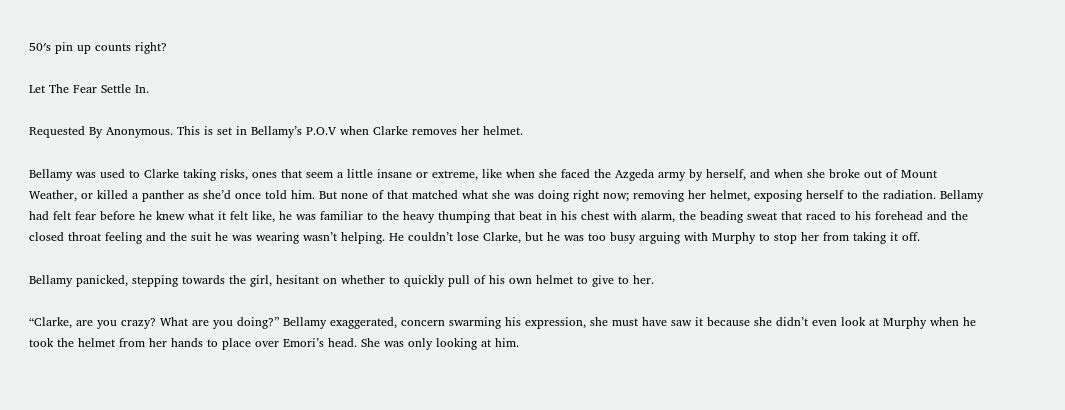50′s pin up counts right?

Let The Fear Settle In.

Requested By Anonymous. This is set in Bellamy’s P.O.V when Clarke removes her helmet.

Bellamy was used to Clarke taking risks, ones that seem a little insane or extreme, like when she faced the Azgeda army by herself, and when she broke out of Mount Weather, or killed a panther as she’d once told him. But none of that matched what she was doing right now; removing her helmet, exposing herself to the radiation. Bellamy had felt fear before he knew what it felt like, he was familiar to the heavy thumping that beat in his chest with alarm, the beading sweat that raced to his forehead and the closed throat feeling and the suit he was wearing wasn’t helping. He couldn’t lose Clarke, but he was too busy arguing with Murphy to stop her from taking it off.

Bellamy panicked, stepping towards the girl, hesitant on whether to quickly pull of his own helmet to give to her.

“Clarke, are you crazy? What are you doing?” Bellamy exaggerated, concern swarming his expression, she must have saw it because she didn’t even look at Murphy when he took the helmet from her hands to place over Emori’s head. She was only looking at him.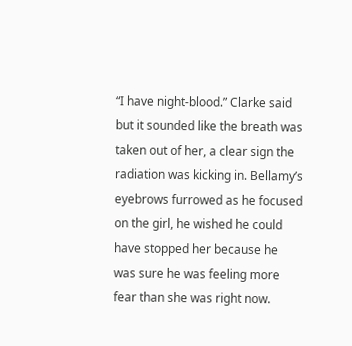“I have night-blood.” Clarke said but it sounded like the breath was taken out of her, a clear sign the radiation was kicking in. Bellamy’s eyebrows furrowed as he focused on the girl, he wished he could have stopped her because he was sure he was feeling more fear than she was right now.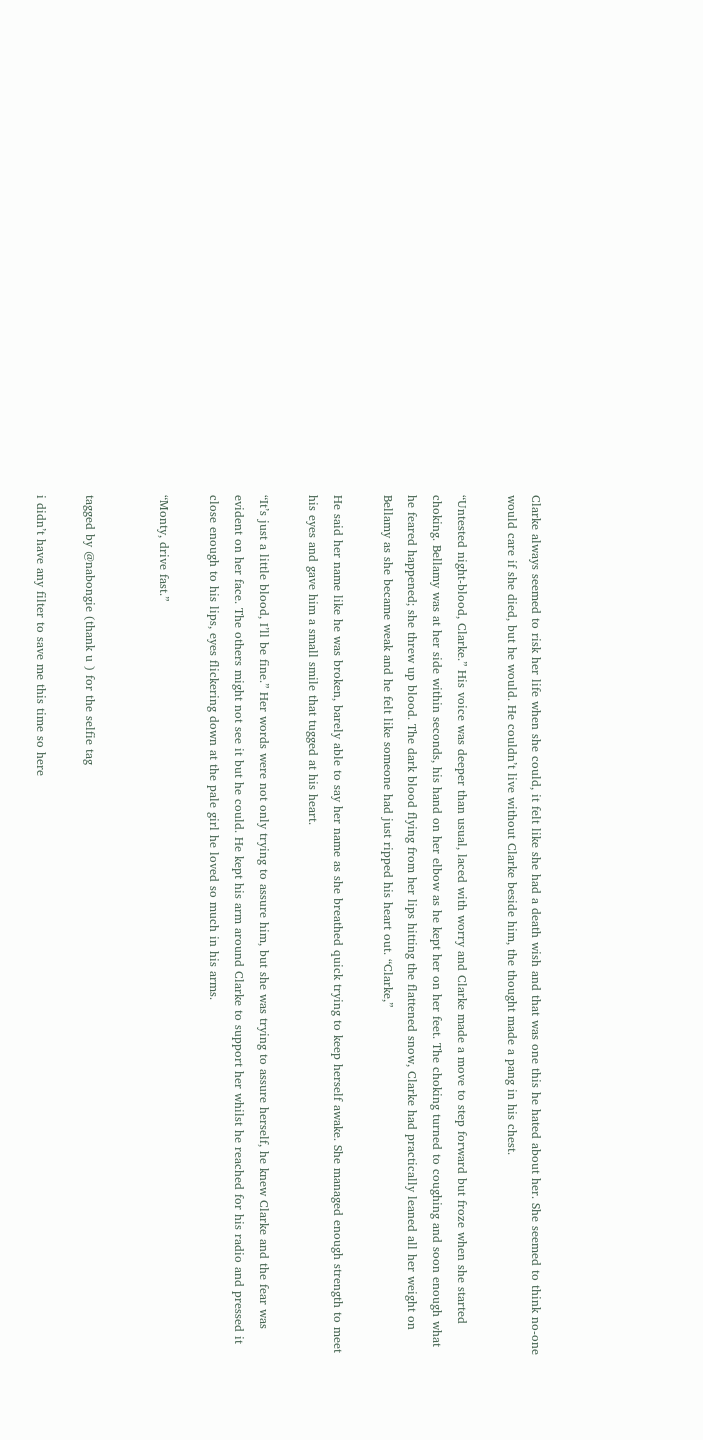Clarke always seemed to risk her life when she could, it felt like she had a death wish and that was one this he hated about her. She seemed to think no-one would care if she died, but he would. He couldn’t live without Clarke beside him, the thought made a pang in his chest.

“Untested night-blood, Clarke.” His voice was deeper than usual, laced with worry and Clarke made a move to step forward but froze when she started choking. Bellamy was at her side within seconds, his hand on her elbow as he kept her on her feet. The choking turned to coughing and soon enough what he feared happened; she threw up blood. The dark blood flying from her lips hitting the flattened snow, Clarke had practically leaned all her weight on Bellamy as she became weak and he felt like someone had just ripped his heart out. “Clarke,”

He said her name like he was broken, barely able to say her name as she breathed quick trying to keep herself awake. She managed enough strength to meet his eyes and gave him a small smile that tugged at his heart.

“It’s just a little blood, I’ll be fine.” Her words were not only trying to assure him, but she was trying to assure herself, he knew Clarke and the fear was evident on her face. The others might not see it but he could. He kept his arm around Clarke to support her whilst he reached for his radio and pressed it close enough to his lips, eyes flickering down at the pale girl he loved so much in his arms.

“Monty, drive fast.”


tagged by @nabongie (thank u ) for the selfie tag

i didn’t have any filter to save me this time so here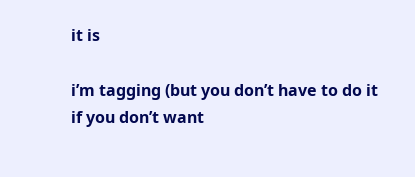it is

i’m tagging (but you don’t have to do it if you don’t want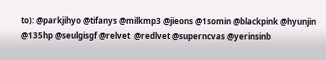to): @parkjihyo @tifanys @milkmp3 @jieons @1somin @blackpink @hyunjin @135hp @seulgisgf @relvet  @redlvet @superncvas @yerinsinb